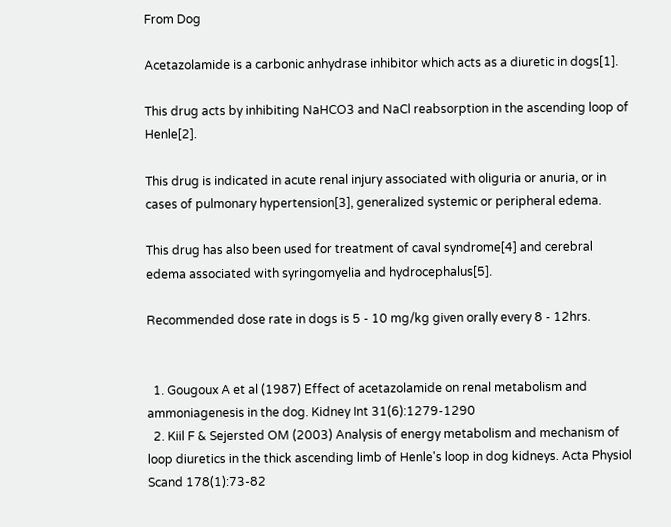From Dog

Acetazolamide is a carbonic anhydrase inhibitor which acts as a diuretic in dogs[1].

This drug acts by inhibiting NaHCO3 and NaCl reabsorption in the ascending loop of Henle[2].

This drug is indicated in acute renal injury associated with oliguria or anuria, or in cases of pulmonary hypertension[3], generalized systemic or peripheral edema.

This drug has also been used for treatment of caval syndrome[4] and cerebral edema associated with syringomyelia and hydrocephalus[5].

Recommended dose rate in dogs is 5 - 10 mg/kg given orally every 8 - 12hrs.


  1. Gougoux A et al (1987) Effect of acetazolamide on renal metabolism and ammoniagenesis in the dog. Kidney Int 31(6):1279-1290
  2. Kiil F & Sejersted OM (2003) Analysis of energy metabolism and mechanism of loop diuretics in the thick ascending limb of Henle's loop in dog kidneys. Acta Physiol Scand 178(1):73-82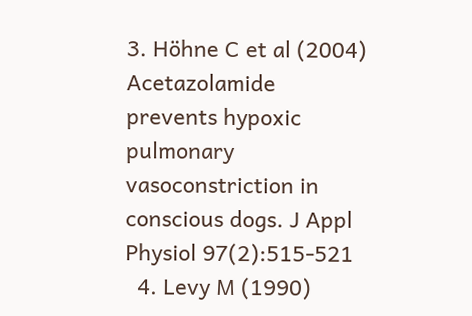3. Höhne C et al (2004) Acetazolamide prevents hypoxic pulmonary vasoconstriction in conscious dogs. J Appl Physiol 97(2):515-521
  4. Levy M (1990)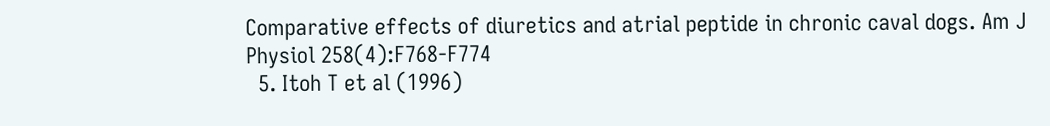Comparative effects of diuretics and atrial peptide in chronic caval dogs. Am J Physiol 258(4):F768-F774
  5. Itoh T et al (1996)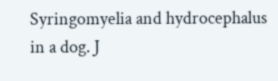Syringomyelia and hydrocephalus in a dog. J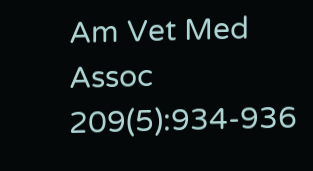Am Vet Med Assoc 209(5):934-936